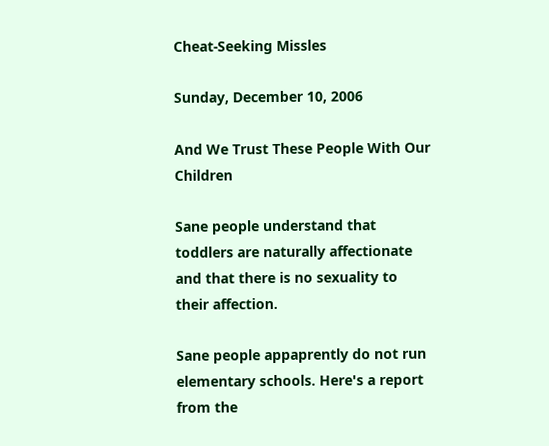Cheat-Seeking Missles

Sunday, December 10, 2006

And We Trust These People With Our Children

Sane people understand that toddlers are naturally affectionate and that there is no sexuality to their affection.

Sane people appaprently do not run elementary schools. Here's a report from the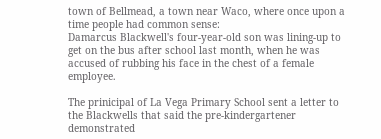town of Bellmead, a town near Waco, where once upon a time people had common sense:
Damarcus Blackwell's four-year-old son was lining-up to get on the bus after school last month, when he was accused of rubbing his face in the chest of a female employee.

The prinicipal of La Vega Primary School sent a letter to the Blackwells that said the pre-kindergartener demonstrated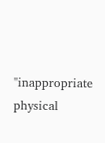"inappropriate physical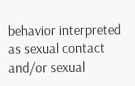behavior interpreted as sexual contact and/or sexual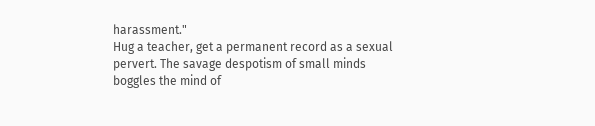harassment."
Hug a teacher, get a permanent record as a sexual pervert. The savage despotism of small minds boggles the mind of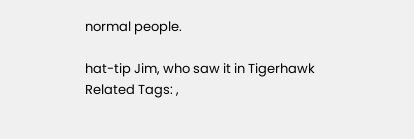normal people.

hat-tip Jim, who saw it in Tigerhawk
Related Tags: ,